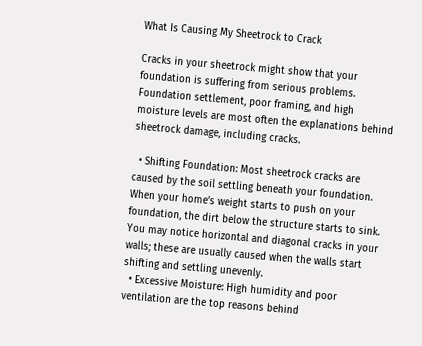What Is Causing My Sheetrock to Crack

Cracks in your sheetrock might show that your foundation is suffering from serious problems. Foundation settlement, poor framing, and high moisture levels are most often the explanations behind sheetrock damage, including cracks.

  • Shifting Foundation: Most sheetrock cracks are caused by the soil settling beneath your foundation. When your home’s weight starts to push on your foundation, the dirt below the structure starts to sink. You may notice horizontal and diagonal cracks in your walls; these are usually caused when the walls start shifting and settling unevenly.
  • Excessive Moisture: High humidity and poor ventilation are the top reasons behind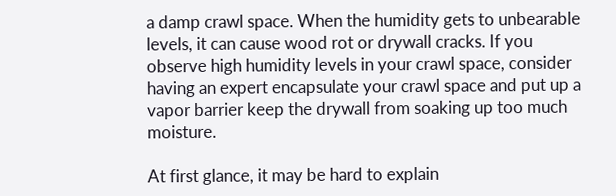a damp crawl space. When the humidity gets to unbearable levels, it can cause wood rot or drywall cracks. If you observe high humidity levels in your crawl space, consider having an expert encapsulate your crawl space and put up a vapor barrier keep the drywall from soaking up too much moisture.

At first glance, it may be hard to explain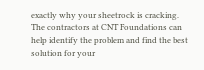exactly why your sheetrock is cracking. The contractors at CNT Foundations can help identify the problem and find the best solution for your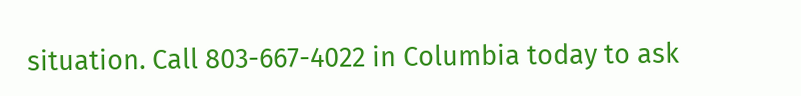situation. Call 803-667-4022 in Columbia today to ask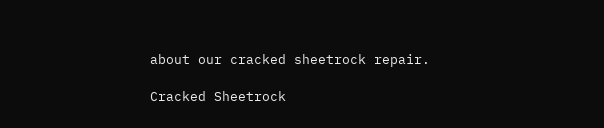about our cracked sheetrock repair.

Cracked Sheetrock